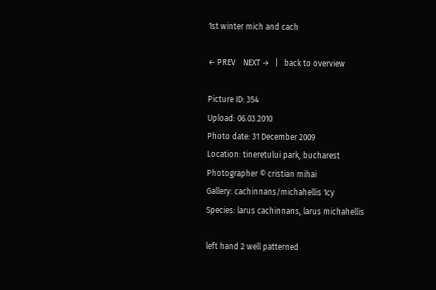1st winter mich and cach

← PREV    NEXT →   |   back to overview

Picture ID: 354
Upload: 06.03.2010
Photo date: 31 December 2009
Location: tineretului park, bucharest
Photographer © cristian mihai
Gallery: cachinnans/michahellis 1cy
Species: larus cachinnans, larus michahellis

left hand 2 well patterned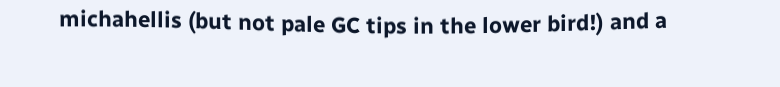michahellis (but not pale GC tips in the lower bird!) and a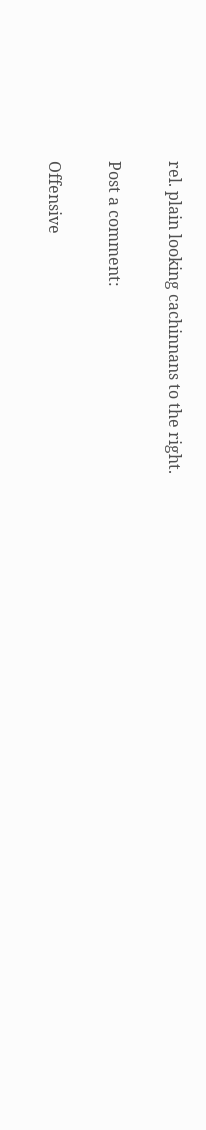rel. plain looking cachinnans to the right.

Post a comment:

Offensive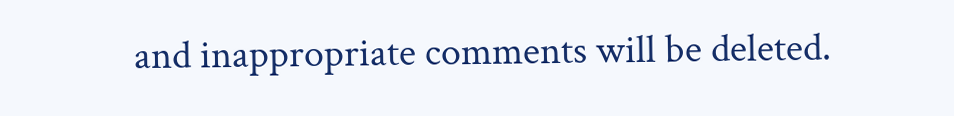and inappropriate comments will be deleted.